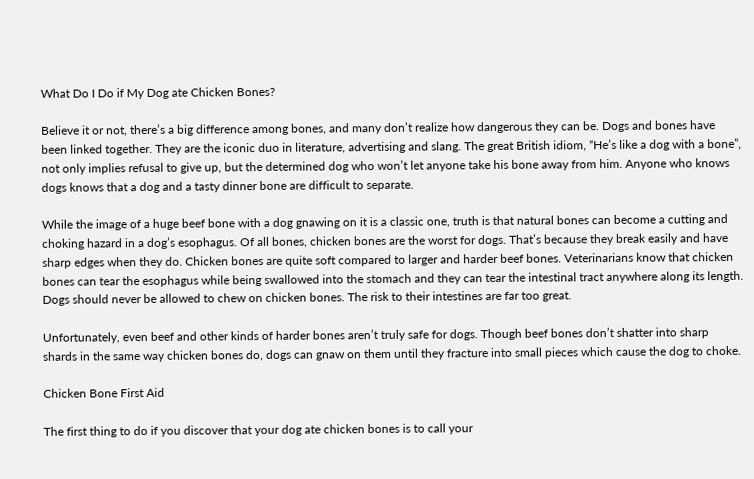What Do I Do if My Dog ate Chicken Bones?

Believe it or not, there’s a big difference among bones, and many don’t realize how dangerous they can be. Dogs and bones have been linked together. They are the iconic duo in literature, advertising and slang. The great British idiom, “He’s like a dog with a bone”, not only implies refusal to give up, but the determined dog who won’t let anyone take his bone away from him. Anyone who knows dogs knows that a dog and a tasty dinner bone are difficult to separate.

While the image of a huge beef bone with a dog gnawing on it is a classic one, truth is that natural bones can become a cutting and choking hazard in a dog’s esophagus. Of all bones, chicken bones are the worst for dogs. That’s because they break easily and have sharp edges when they do. Chicken bones are quite soft compared to larger and harder beef bones. Veterinarians know that chicken bones can tear the esophagus while being swallowed into the stomach and they can tear the intestinal tract anywhere along its length. Dogs should never be allowed to chew on chicken bones. The risk to their intestines are far too great.

Unfortunately, even beef and other kinds of harder bones aren’t truly safe for dogs. Though beef bones don’t shatter into sharp shards in the same way chicken bones do, dogs can gnaw on them until they fracture into small pieces which cause the dog to choke.

Chicken Bone First Aid

The first thing to do if you discover that your dog ate chicken bones is to call your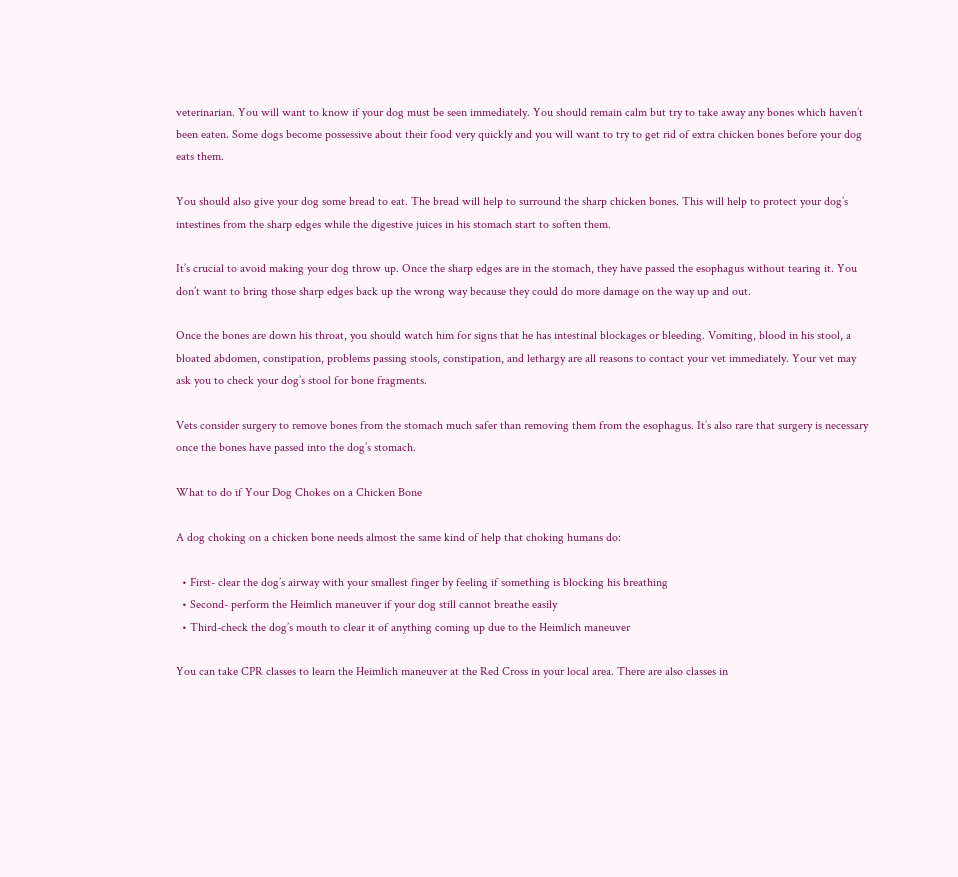veterinarian. You will want to know if your dog must be seen immediately. You should remain calm but try to take away any bones which haven’t been eaten. Some dogs become possessive about their food very quickly and you will want to try to get rid of extra chicken bones before your dog eats them.

You should also give your dog some bread to eat. The bread will help to surround the sharp chicken bones. This will help to protect your dog’s intestines from the sharp edges while the digestive juices in his stomach start to soften them.

It’s crucial to avoid making your dog throw up. Once the sharp edges are in the stomach, they have passed the esophagus without tearing it. You don’t want to bring those sharp edges back up the wrong way because they could do more damage on the way up and out.

Once the bones are down his throat, you should watch him for signs that he has intestinal blockages or bleeding. Vomiting, blood in his stool, a bloated abdomen, constipation, problems passing stools, constipation, and lethargy are all reasons to contact your vet immediately. Your vet may ask you to check your dog’s stool for bone fragments.

Vets consider surgery to remove bones from the stomach much safer than removing them from the esophagus. It’s also rare that surgery is necessary once the bones have passed into the dog’s stomach.

What to do if Your Dog Chokes on a Chicken Bone

A dog choking on a chicken bone needs almost the same kind of help that choking humans do:

  • First- clear the dog’s airway with your smallest finger by feeling if something is blocking his breathing
  • Second- perform the Heimlich maneuver if your dog still cannot breathe easily
  • Third-check the dog’s mouth to clear it of anything coming up due to the Heimlich maneuver

You can take CPR classes to learn the Heimlich maneuver at the Red Cross in your local area. There are also classes in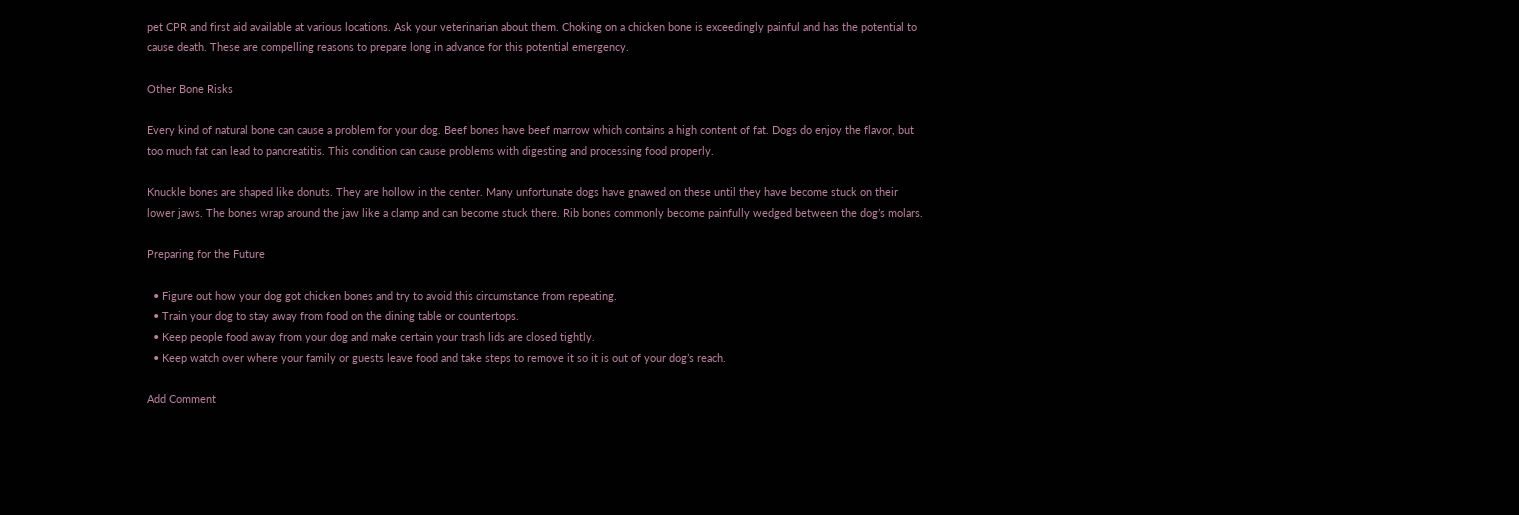pet CPR and first aid available at various locations. Ask your veterinarian about them. Choking on a chicken bone is exceedingly painful and has the potential to cause death. These are compelling reasons to prepare long in advance for this potential emergency.

Other Bone Risks

Every kind of natural bone can cause a problem for your dog. Beef bones have beef marrow which contains a high content of fat. Dogs do enjoy the flavor, but too much fat can lead to pancreatitis. This condition can cause problems with digesting and processing food properly.

Knuckle bones are shaped like donuts. They are hollow in the center. Many unfortunate dogs have gnawed on these until they have become stuck on their lower jaws. The bones wrap around the jaw like a clamp and can become stuck there. Rib bones commonly become painfully wedged between the dog’s molars.

Preparing for the Future

  • Figure out how your dog got chicken bones and try to avoid this circumstance from repeating.
  • Train your dog to stay away from food on the dining table or countertops.
  • Keep people food away from your dog and make certain your trash lids are closed tightly.
  • Keep watch over where your family or guests leave food and take steps to remove it so it is out of your dog’s reach.

Add Comment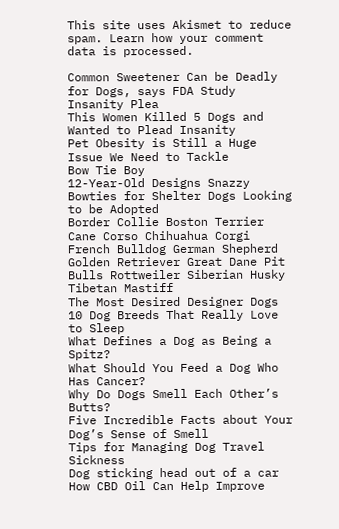This site uses Akismet to reduce spam. Learn how your comment data is processed.

Common Sweetener Can be Deadly for Dogs, says FDA Study
Insanity Plea
This Women Killed 5 Dogs and Wanted to Plead Insanity
Pet Obesity is Still a Huge Issue We Need to Tackle
Bow Tie Boy
12-Year-Old Designs Snazzy Bowties for Shelter Dogs Looking to be Adopted
Border Collie Boston Terrier Cane Corso Chihuahua Corgi French Bulldog German Shepherd Golden Retriever Great Dane Pit Bulls Rottweiler Siberian Husky Tibetan Mastiff
The Most Desired Designer Dogs
10 Dog Breeds That Really Love to Sleep
What Defines a Dog as Being a Spitz?
What Should You Feed a Dog Who Has Cancer?
Why Do Dogs Smell Each Other’s Butts?
Five Incredible Facts about Your Dog’s Sense of Smell
Tips for Managing Dog Travel Sickness
Dog sticking head out of a car
How CBD Oil Can Help Improve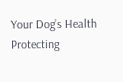Your Dog’s Health
Protecting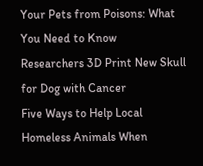Your Pets from Poisons: What You Need to Know
Researchers 3D Print New Skull for Dog with Cancer
Five Ways to Help Local Homeless Animals When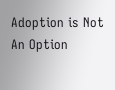Adoption is Not An Option